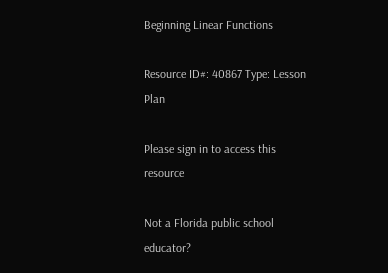Beginning Linear Functions

Resource ID#: 40867 Type: Lesson Plan

Please sign in to access this resource

Not a Florida public school educator?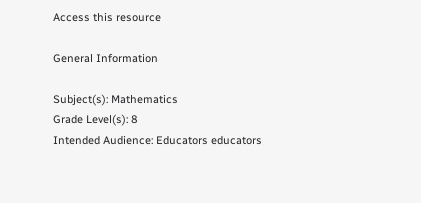Access this resource

General Information

Subject(s): Mathematics
Grade Level(s): 8
Intended Audience: Educators educators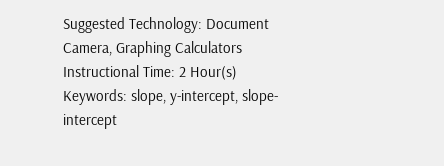Suggested Technology: Document Camera, Graphing Calculators
Instructional Time: 2 Hour(s)
Keywords: slope, y-intercept, slope-intercept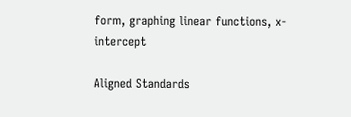form, graphing linear functions, x-intercept

Aligned Standards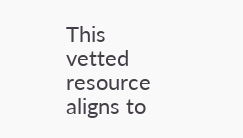This vetted resource aligns to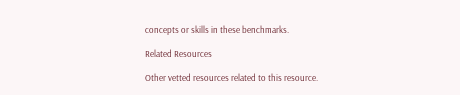concepts or skills in these benchmarks.

Related Resources

Other vetted resources related to this resource.